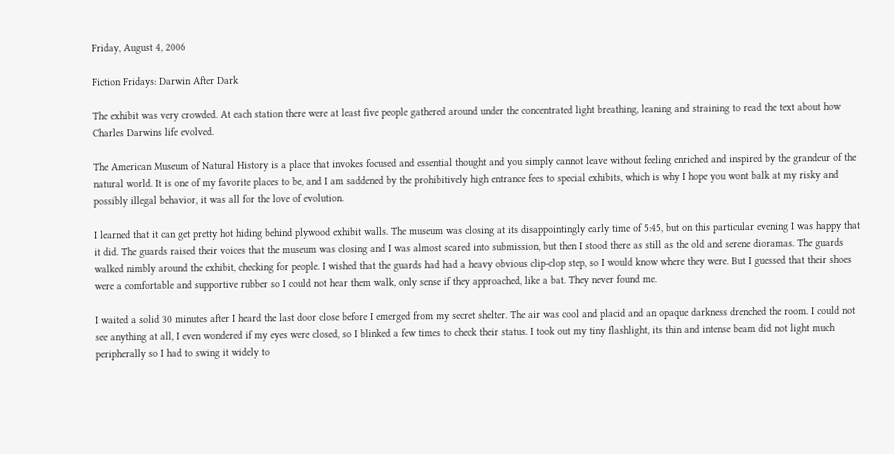Friday, August 4, 2006

Fiction Fridays: Darwin After Dark

The exhibit was very crowded. At each station there were at least five people gathered around under the concentrated light breathing, leaning and straining to read the text about how Charles Darwins life evolved.

The American Museum of Natural History is a place that invokes focused and essential thought and you simply cannot leave without feeling enriched and inspired by the grandeur of the natural world. It is one of my favorite places to be, and I am saddened by the prohibitively high entrance fees to special exhibits, which is why I hope you wont balk at my risky and possibly illegal behavior, it was all for the love of evolution.

I learned that it can get pretty hot hiding behind plywood exhibit walls. The museum was closing at its disappointingly early time of 5:45, but on this particular evening I was happy that it did. The guards raised their voices that the museum was closing and I was almost scared into submission, but then I stood there as still as the old and serene dioramas. The guards walked nimbly around the exhibit, checking for people. I wished that the guards had had a heavy obvious clip-clop step, so I would know where they were. But I guessed that their shoes were a comfortable and supportive rubber so I could not hear them walk, only sense if they approached, like a bat. They never found me.

I waited a solid 30 minutes after I heard the last door close before I emerged from my secret shelter. The air was cool and placid and an opaque darkness drenched the room. I could not see anything at all, I even wondered if my eyes were closed, so I blinked a few times to check their status. I took out my tiny flashlight, its thin and intense beam did not light much peripherally so I had to swing it widely to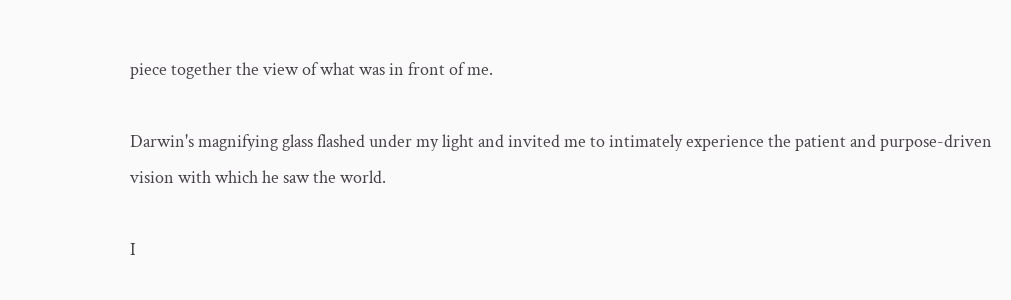piece together the view of what was in front of me.

Darwin's magnifying glass flashed under my light and invited me to intimately experience the patient and purpose-driven vision with which he saw the world.

I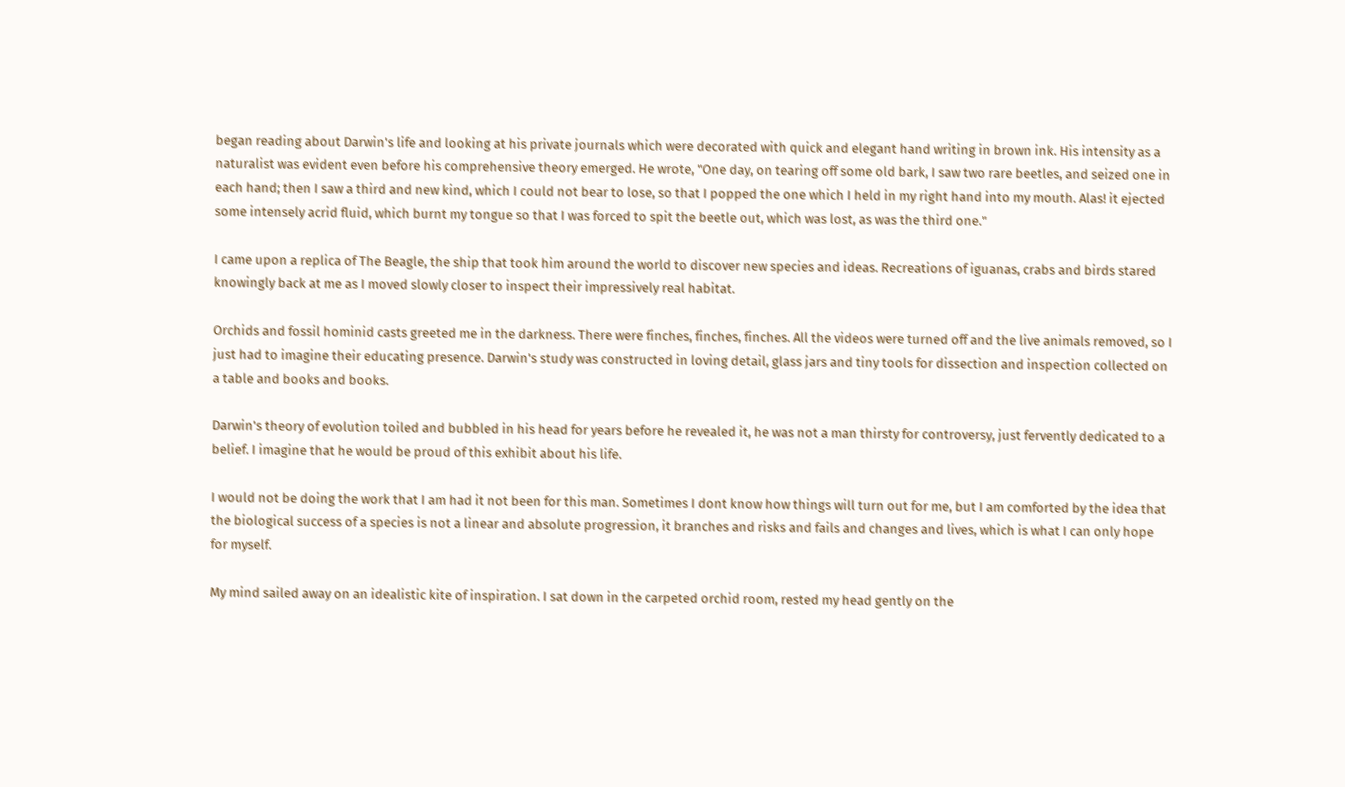began reading about Darwin's life and looking at his private journals which were decorated with quick and elegant hand writing in brown ink. His intensity as a naturalist was evident even before his comprehensive theory emerged. He wrote, "One day, on tearing off some old bark, I saw two rare beetles, and seized one in each hand; then I saw a third and new kind, which I could not bear to lose, so that I popped the one which I held in my right hand into my mouth. Alas! it ejected some intensely acrid fluid, which burnt my tongue so that I was forced to spit the beetle out, which was lost, as was the third one."

I came upon a replica of The Beagle, the ship that took him around the world to discover new species and ideas. Recreations of iguanas, crabs and birds stared knowingly back at me as I moved slowly closer to inspect their impressively real habitat.

Orchids and fossil hominid casts greeted me in the darkness. There were finches, finches, finches. All the videos were turned off and the live animals removed, so I just had to imagine their educating presence. Darwin's study was constructed in loving detail, glass jars and tiny tools for dissection and inspection collected on a table and books and books.

Darwin's theory of evolution toiled and bubbled in his head for years before he revealed it, he was not a man thirsty for controversy, just fervently dedicated to a belief. I imagine that he would be proud of this exhibit about his life.

I would not be doing the work that I am had it not been for this man. Sometimes I dont know how things will turn out for me, but I am comforted by the idea that the biological success of a species is not a linear and absolute progression, it branches and risks and fails and changes and lives, which is what I can only hope for myself.

My mind sailed away on an idealistic kite of inspiration. I sat down in the carpeted orchid room, rested my head gently on the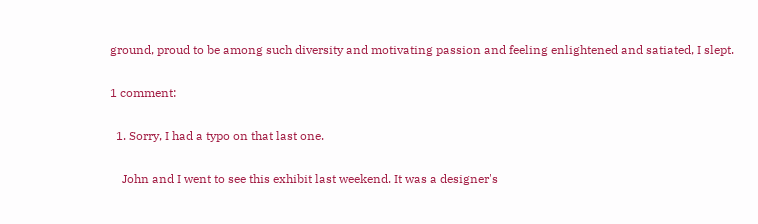ground, proud to be among such diversity and motivating passion and feeling enlightened and satiated, I slept.

1 comment:

  1. Sorry, I had a typo on that last one.

    John and I went to see this exhibit last weekend. It was a designer's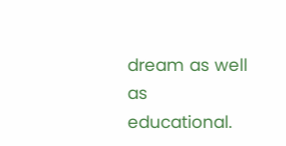dream as well as educational.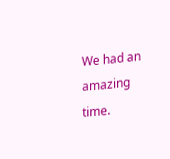We had an amazing time.